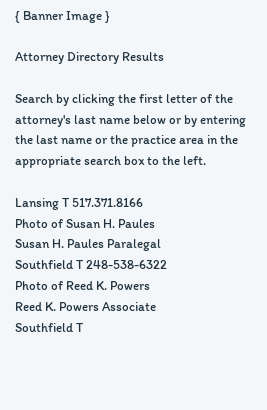{ Banner Image }

Attorney Directory Results

Search by clicking the first letter of the attorney's last name below or by entering the last name or the practice area in the appropriate search box to the left.

Lansing T 517.371.8166
Photo of Susan H. Paules
Susan H. Paules Paralegal
Southfield T 248-538-6322
Photo of Reed K. Powers
Reed K. Powers Associate
Southfield T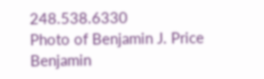248.538.6330
Photo of Benjamin J. Price
Benjamin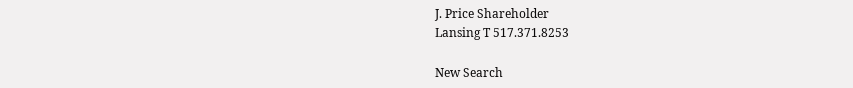J. Price Shareholder
Lansing T 517.371.8253

New Search